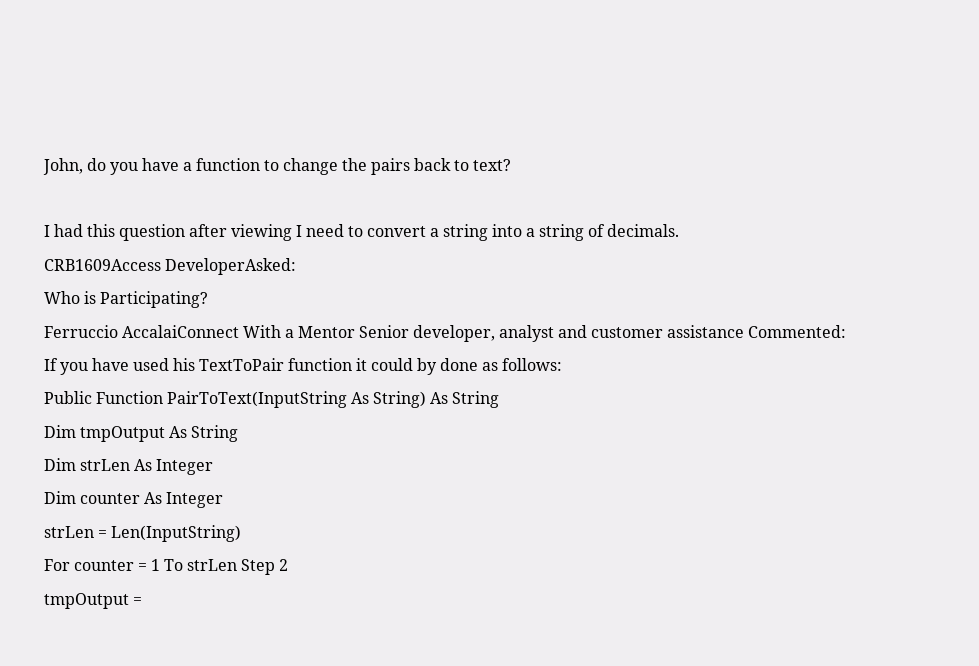John, do you have a function to change the pairs back to text?

I had this question after viewing I need to convert a string into a string of decimals.
CRB1609Access DeveloperAsked:
Who is Participating?
Ferruccio AccalaiConnect With a Mentor Senior developer, analyst and customer assistance Commented:
If you have used his TextToPair function it could by done as follows:
Public Function PairToText(InputString As String) As String
Dim tmpOutput As String
Dim strLen As Integer
Dim counter As Integer
strLen = Len(InputString)
For counter = 1 To strLen Step 2
tmpOutput =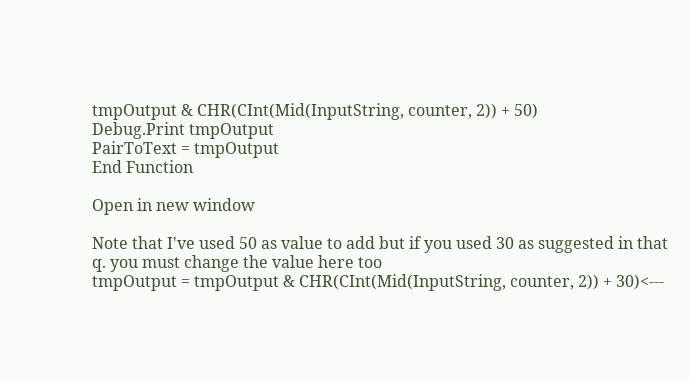tmpOutput & CHR(CInt(Mid(InputString, counter, 2)) + 50)
Debug.Print tmpOutput
PairToText = tmpOutput
End Function

Open in new window

Note that I've used 50 as value to add but if you used 30 as suggested in that q. you must change the value here too
tmpOutput = tmpOutput & CHR(CInt(Mid(InputString, counter, 2)) + 30)<---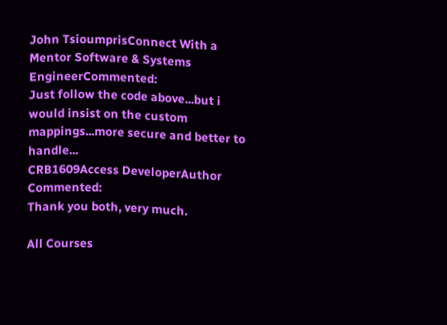John TsioumprisConnect With a Mentor Software & Systems EngineerCommented:
Just follow the code above...but i would insist on the custom mappings...more secure and better to handle...
CRB1609Access DeveloperAuthor Commented:
Thank you both, very much.

All Courses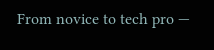From novice to tech pro —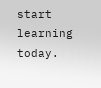start learning today.